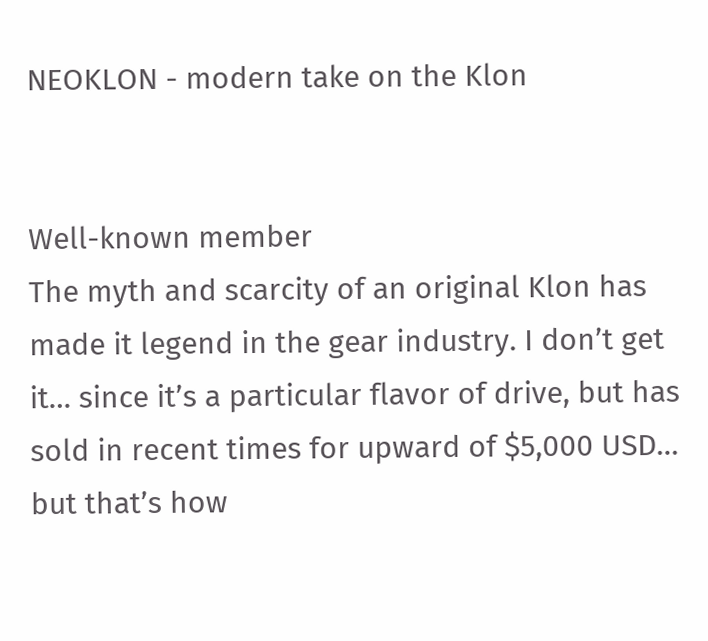NEOKLON - modern take on the Klon


Well-known member
The myth and scarcity of an original Klon has made it legend in the gear industry. I don’t get it… since it’s a particular flavor of drive, but has sold in recent times for upward of $5,000 USD… but that’s how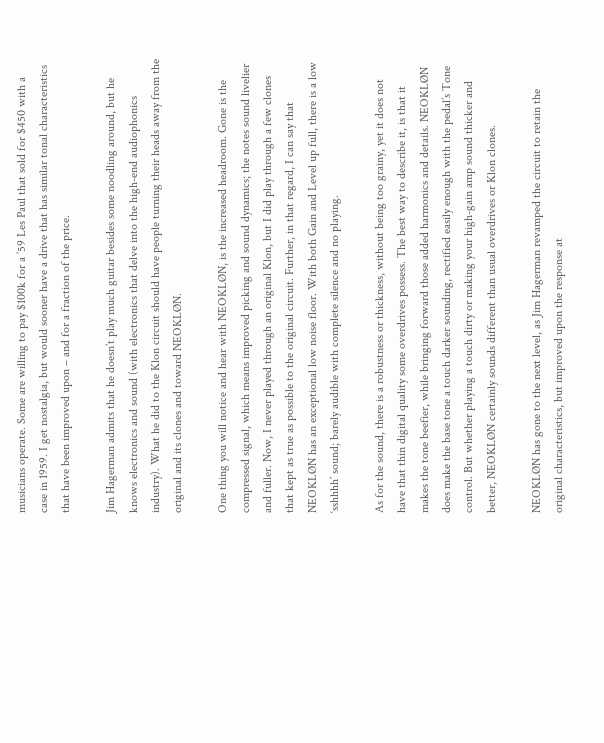musicians operate. Some are willing to pay $100k for a ’59 Les Paul that sold for $450 with a case in 1959. I get nostalgia, but would sooner have a drive that has similar tonal characteristics that have been improved upon – and for a fraction of the price.

Jim Hagerman admits that he doesn’t play much guitar besides some noodling around, but he knows electronics and sound (with electronics that delve into the high-end audiophonics industry). What he did to the Klon circuit should have people turning their heads away from the original and its clones and toward NEOKLØN.

One thing you will notice and hear with NEOKLØN, is the increased headroom. Gone is the compressed signal, which means improved picking and sound dynamics; the notes sound livelier and fuller. Now, I never played through an original Klon, but I did play through a few clones that kept as true as possible to the original circuit. Further, in that regard, I can say that NEOKLØN has an exceptional low noise floor. With both Gain and Level up full, there is a low ‘sshhhh’ sound; barely audible with complete silence and no playing.

As for the sound, there is a robustness or thickness, without being too grainy, yet it does not have that thin digital quality some overdrives possess. The best way to describe it, is that it makes the tone beefier, while bringing forward those added harmonics and details. NEOKLØN does make the base tone a touch darker sounding, rectified easily enough with the pedal’s Tone control. But whether playing a touch dirty or making your high-gain amp sound thicker and better, NEOKLØN certainly sounds different than usual overdrives or Klon clones.

NEOKLØN has gone to the next level, as Jim Hagerman revamped the circuit to retain the original characteristics, but improved upon the response at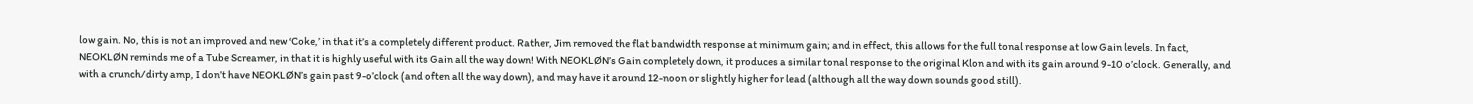low gain. No, this is not an improved and new ‘Coke,’ in that it’s a completely different product. Rather, Jim removed the flat bandwidth response at minimum gain; and in effect, this allows for the full tonal response at low Gain levels. In fact, NEOKLØN reminds me of a Tube Screamer, in that it is highly useful with its Gain all the way down! With NEOKLØN’s Gain completely down, it produces a similar tonal response to the original Klon and with its gain around 9-10 o’clock. Generally, and with a crunch/dirty amp, I don’t have NEOKLØN’s gain past 9-o’clock (and often all the way down), and may have it around 12-noon or slightly higher for lead (although all the way down sounds good still).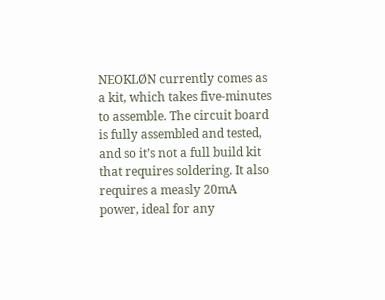NEOKLØN currently comes as a kit, which takes five-minutes to assemble. The circuit board is fully assembled and tested, and so it’s not a full build kit that requires soldering. It also requires a measly 20mA power, ideal for any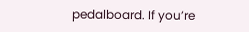pedalboard. If you’re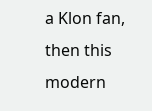a Klon fan, then this modern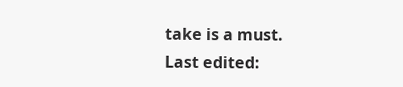take is a must.
Last edited: